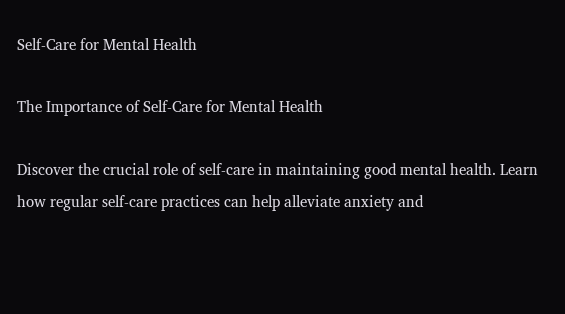Self-Care for Mental Health

The Importance of Self-Care for Mental Health

Discover the crucial role of self-care in maintaining good mental health. Learn how regular self-care practices can help alleviate anxiety and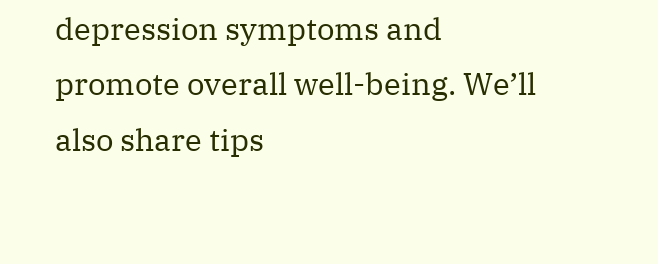depression symptoms and promote overall well-being. We’ll also share tips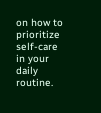on how to prioritize self-care in your daily routine.